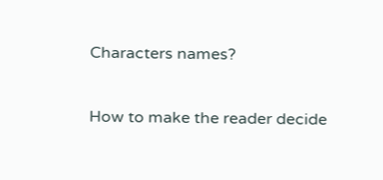Characters names?

How to make the reader decide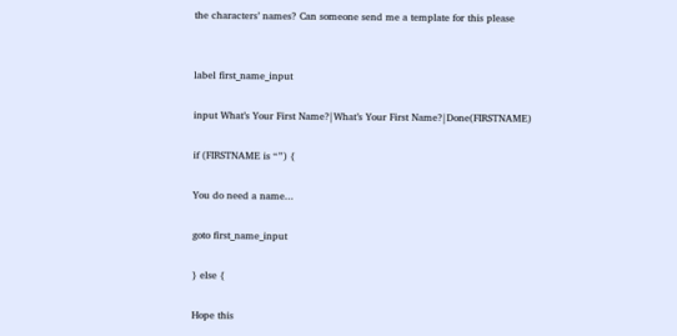the characters’ names? Can someone send me a template for this please


label first_name_input

input What’s Your First Name?|What’s Your First Name?|Done(FIRSTNAME)

if (FIRSTNAME is “”) {

You do need a name...

goto first_name_input

} else {

Hope this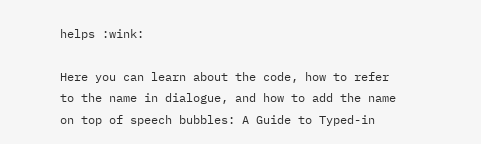helps :wink:

Here you can learn about the code, how to refer to the name in dialogue, and how to add the name on top of speech bubbles: A Guide to Typed-in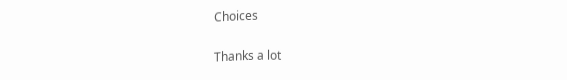Choices

Thanks a lot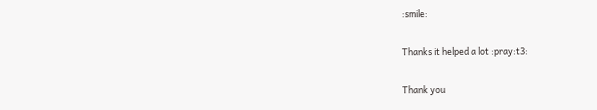:smile:

Thanks it helped a lot :pray:t3:

Thank you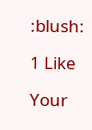:blush:

1 Like

Your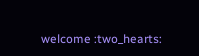welcome :two_hearts: